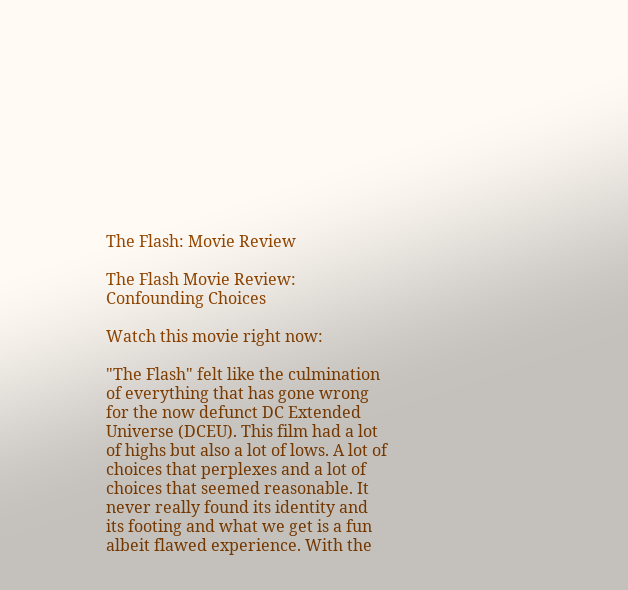The Flash: Movie Review

The Flash Movie Review: Confounding Choices

Watch this movie right now:

"The Flash" felt like the culmination of everything that has gone wrong for the now defunct DC Extended Universe (DCEU). This film had a lot of highs but also a lot of lows. A lot of choices that perplexes and a lot of choices that seemed reasonable. It never really found its identity and its footing and what we get is a fun albeit flawed experience. With the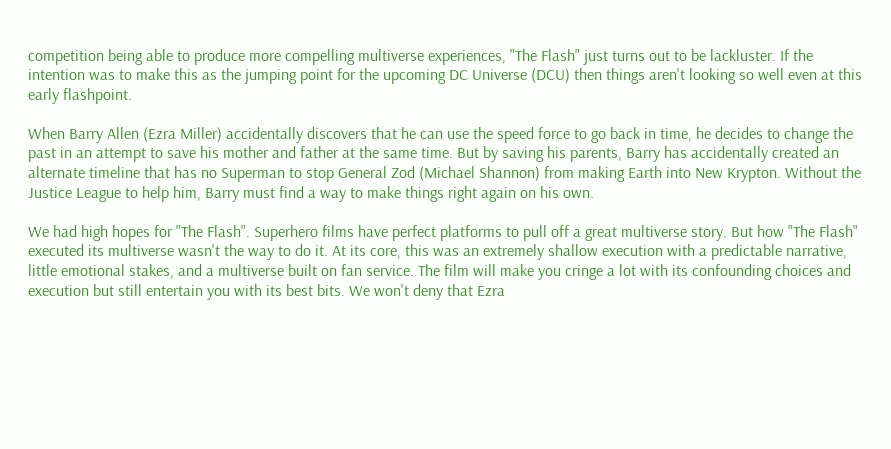competition being able to produce more compelling multiverse experiences, "The Flash" just turns out to be lackluster. If the intention was to make this as the jumping point for the upcoming DC Universe (DCU) then things aren't looking so well even at this early flashpoint.

When Barry Allen (Ezra Miller) accidentally discovers that he can use the speed force to go back in time, he decides to change the past in an attempt to save his mother and father at the same time. But by saving his parents, Barry has accidentally created an alternate timeline that has no Superman to stop General Zod (Michael Shannon) from making Earth into New Krypton. Without the Justice League to help him, Barry must find a way to make things right again on his own.

We had high hopes for "The Flash". Superhero films have perfect platforms to pull off a great multiverse story. But how "The Flash" executed its multiverse wasn't the way to do it. At its core, this was an extremely shallow execution with a predictable narrative, little emotional stakes, and a multiverse built on fan service. The film will make you cringe a lot with its confounding choices and execution but still entertain you with its best bits. We won't deny that Ezra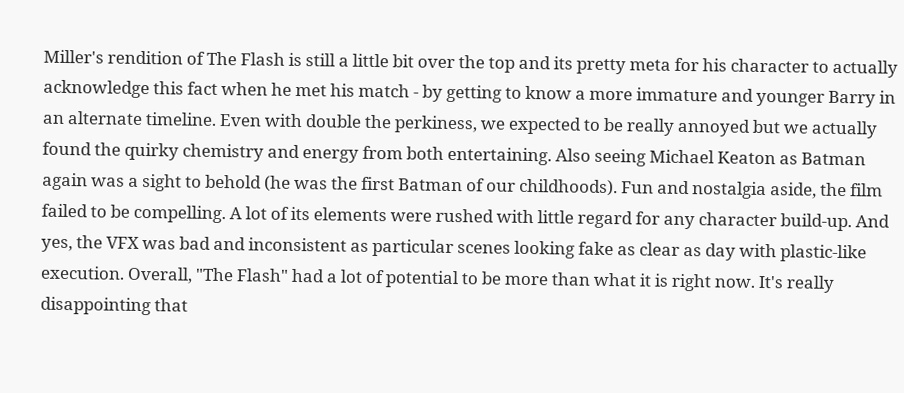Miller's rendition of The Flash is still a little bit over the top and its pretty meta for his character to actually acknowledge this fact when he met his match - by getting to know a more immature and younger Barry in an alternate timeline. Even with double the perkiness, we expected to be really annoyed but we actually found the quirky chemistry and energy from both entertaining. Also seeing Michael Keaton as Batman again was a sight to behold (he was the first Batman of our childhoods). Fun and nostalgia aside, the film failed to be compelling. A lot of its elements were rushed with little regard for any character build-up. And yes, the VFX was bad and inconsistent as particular scenes looking fake as clear as day with plastic-like execution. Overall, "The Flash" had a lot of potential to be more than what it is right now. It's really disappointing that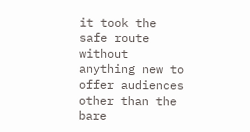it took the safe route without anything new to offer audiences other than the bare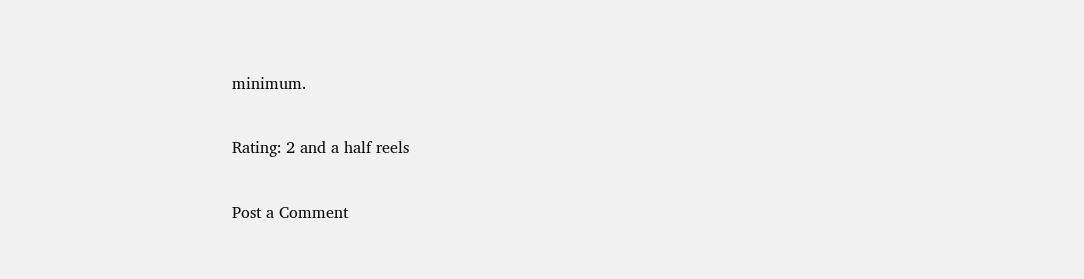minimum.

Rating: 2 and a half reels

Post a Comment